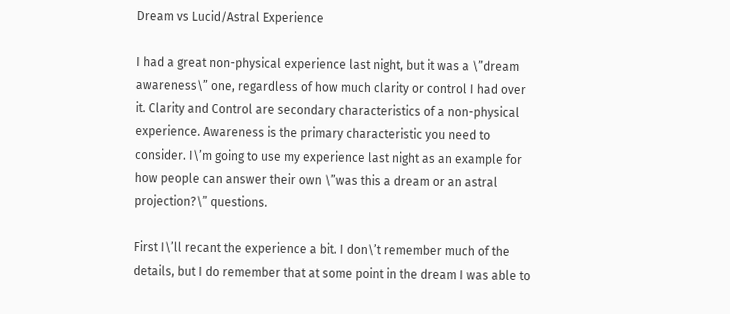Dream vs Lucid/Astral Experience

I had a great non-physical experience last night, but it was a \”dream awareness\” one, regardless of how much clarity or control I had over it. Clarity and Control are secondary characteristics of a non-physical experience. Awareness is the primary characteristic you need to consider. I\’m going to use my experience last night as an example for how people can answer their own \”was this a dream or an astral projection?\” questions.

First I\’ll recant the experience a bit. I don\’t remember much of the details, but I do remember that at some point in the dream I was able to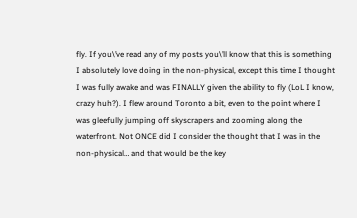fly. If you\’ve read any of my posts you\’ll know that this is something I absolutely love doing in the non-physical, except this time I thought I was fully awake and was FINALLY given the ability to fly (LoL I know, crazy huh?). I flew around Toronto a bit, even to the point where I was gleefully jumping off skyscrapers and zooming along the waterfront. Not ONCE did I consider the thought that I was in the non-physical… and that would be the key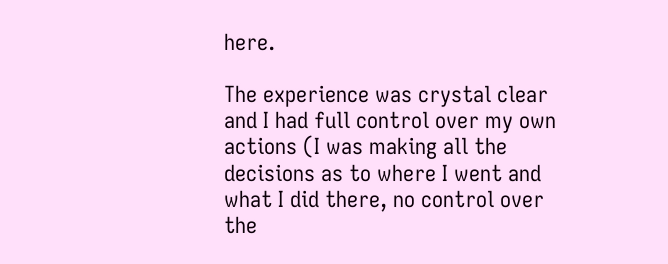here.

The experience was crystal clear and I had full control over my own actions (I was making all the decisions as to where I went and what I did there, no control over the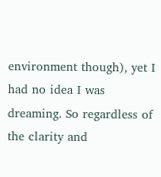environment though), yet I had no idea I was dreaming. So regardless of the clarity and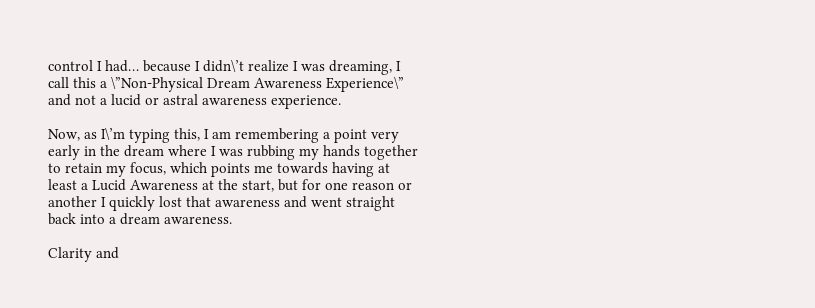control I had… because I didn\’t realize I was dreaming, I call this a \”Non-Physical Dream Awareness Experience\” and not a lucid or astral awareness experience.

Now, as I\’m typing this, I am remembering a point very early in the dream where I was rubbing my hands together to retain my focus, which points me towards having at least a Lucid Awareness at the start, but for one reason or another I quickly lost that awareness and went straight back into a dream awareness.

Clarity and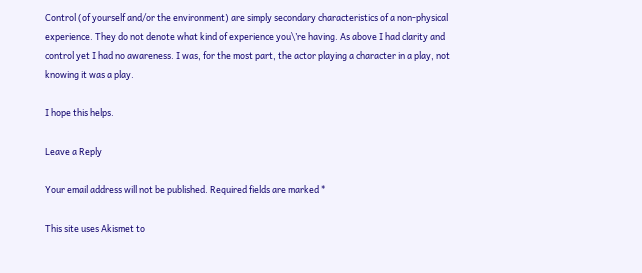Control (of yourself and/or the environment) are simply secondary characteristics of a non-physical experience. They do not denote what kind of experience you\’re having. As above I had clarity and control yet I had no awareness. I was, for the most part, the actor playing a character in a play, not knowing it was a play.

I hope this helps.

Leave a Reply

Your email address will not be published. Required fields are marked *

This site uses Akismet to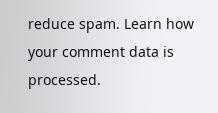reduce spam. Learn how your comment data is processed.